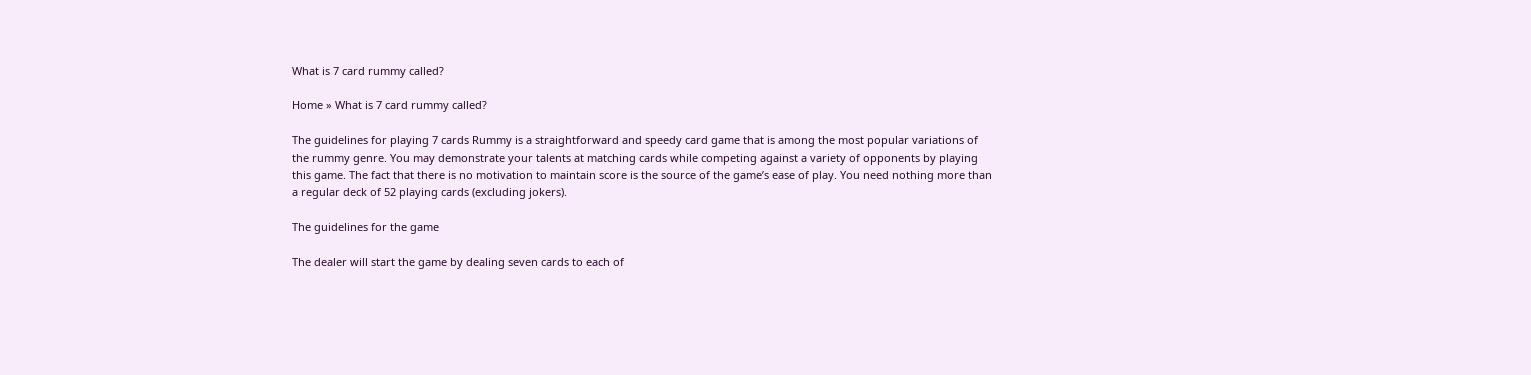What is 7 card rummy called?

Home » What is 7 card rummy called?

The guidelines for playing 7 cards Rummy is a straightforward and speedy card game that is among the most popular variations of the rummy genre. You may demonstrate your talents at matching cards while competing against a variety of opponents by playing this game. The fact that there is no motivation to maintain score is the source of the game’s ease of play. You need nothing more than a regular deck of 52 playing cards (excluding jokers).

The guidelines for the game

The dealer will start the game by dealing seven cards to each of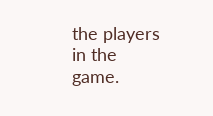the players in the game.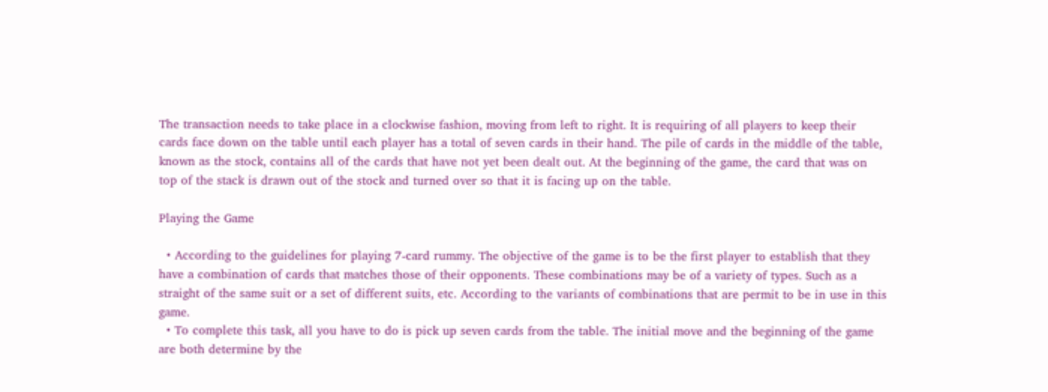The transaction needs to take place in a clockwise fashion, moving from left to right. It is requiring of all players to keep their cards face down on the table until each player has a total of seven cards in their hand. The pile of cards in the middle of the table, known as the stock, contains all of the cards that have not yet been dealt out. At the beginning of the game, the card that was on top of the stack is drawn out of the stock and turned over so that it is facing up on the table.

Playing the Game

  • According to the guidelines for playing 7-card rummy. The objective of the game is to be the first player to establish that they have a combination of cards that matches those of their opponents. These combinations may be of a variety of types. Such as a straight of the same suit or a set of different suits, etc. According to the variants of combinations that are permit to be in use in this game.
  • To complete this task, all you have to do is pick up seven cards from the table. The initial move and the beginning of the game are both determine by the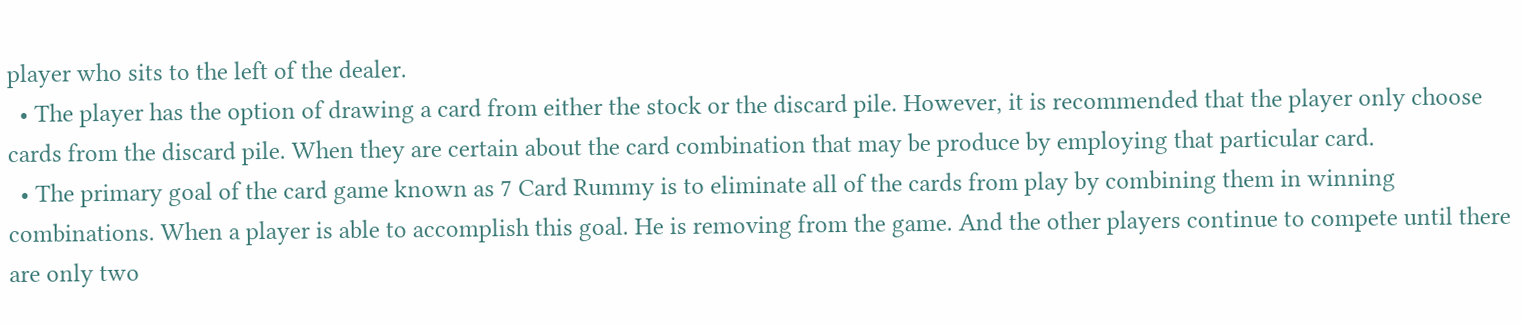player who sits to the left of the dealer.
  • The player has the option of drawing a card from either the stock or the discard pile. However, it is recommended that the player only choose cards from the discard pile. When they are certain about the card combination that may be produce by employing that particular card.
  • The primary goal of the card game known as 7 Card Rummy is to eliminate all of the cards from play by combining them in winning combinations. When a player is able to accomplish this goal. He is removing from the game. And the other players continue to compete until there are only two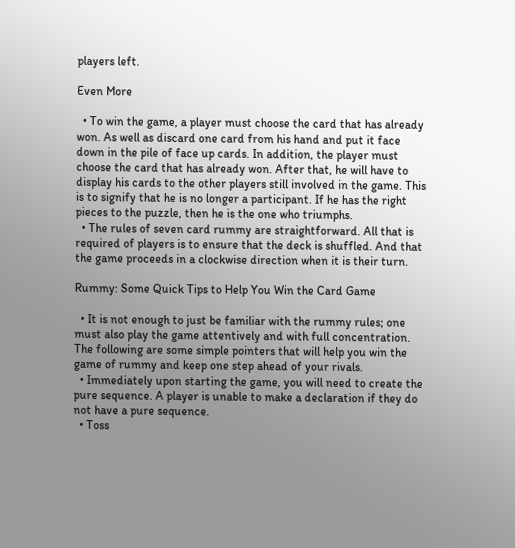players left.

Even More

  • To win the game, a player must choose the card that has already won. As well as discard one card from his hand and put it face down in the pile of face up cards. In addition, the player must choose the card that has already won. After that, he will have to display his cards to the other players still involved in the game. This is to signify that he is no longer a participant. If he has the right pieces to the puzzle, then he is the one who triumphs.
  • The rules of seven card rummy are straightforward. All that is required of players is to ensure that the deck is shuffled. And that the game proceeds in a clockwise direction when it is their turn.

Rummy: Some Quick Tips to Help You Win the Card Game

  • It is not enough to just be familiar with the rummy rules; one must also play the game attentively and with full concentration. The following are some simple pointers that will help you win the game of rummy and keep one step ahead of your rivals.
  • Immediately upon starting the game, you will need to create the pure sequence. A player is unable to make a declaration if they do not have a pure sequence.
  • Toss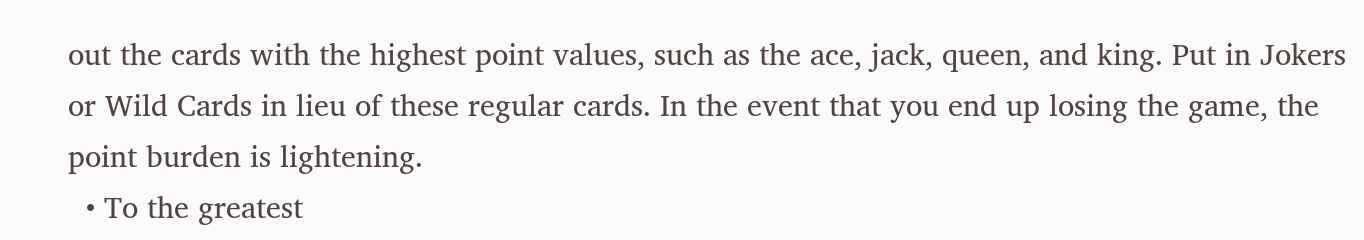out the cards with the highest point values, such as the ace, jack, queen, and king. Put in Jokers or Wild Cards in lieu of these regular cards. In the event that you end up losing the game, the point burden is lightening.
  • To the greatest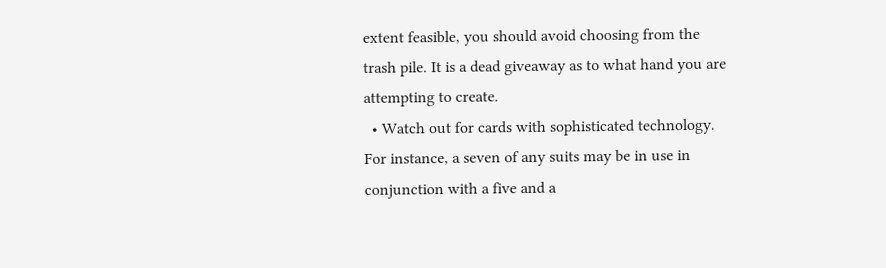extent feasible, you should avoid choosing from the trash pile. It is a dead giveaway as to what hand you are attempting to create.
  • Watch out for cards with sophisticated technology. For instance, a seven of any suits may be in use in conjunction with a five and a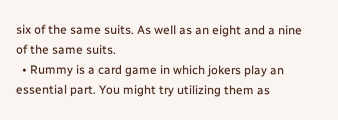six of the same suits. As well as an eight and a nine of the same suits.
  • Rummy is a card game in which jokers play an essential part. You might try utilizing them as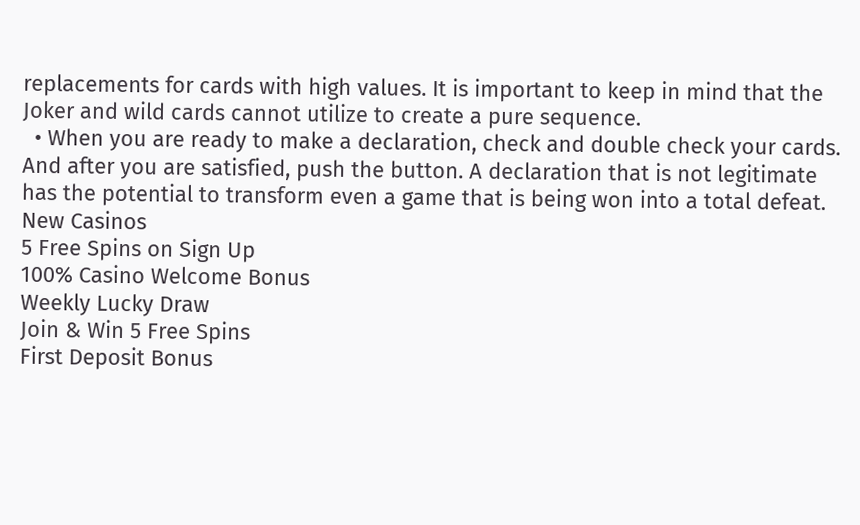replacements for cards with high values. It is important to keep in mind that the Joker and wild cards cannot utilize to create a pure sequence.
  • When you are ready to make a declaration, check and double check your cards. And after you are satisfied, push the button. A declaration that is not legitimate has the potential to transform even a game that is being won into a total defeat.
New Casinos
5 Free Spins on Sign Up
100% Casino Welcome Bonus
Weekly Lucky Draw
Join & Win 5 Free Spins
First Deposit Bonus